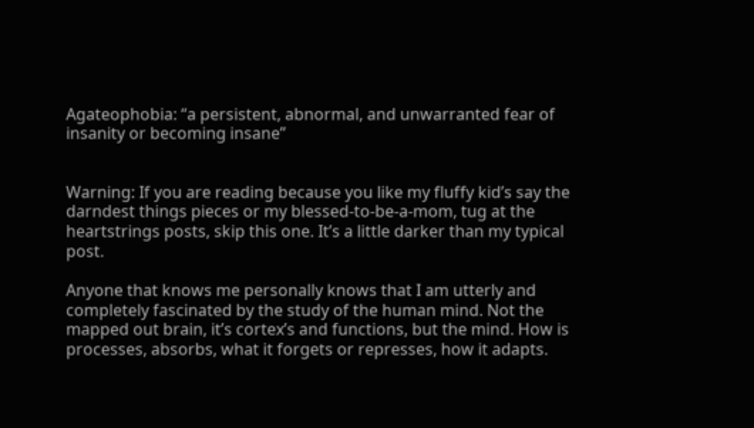Agateophobia: “a persistent, abnormal, and unwarranted fear of insanity or becoming insane”


Warning: If you are reading because you like my fluffy kid’s say the darndest things pieces or my blessed-to-be-a-mom, tug at the heartstrings posts, skip this one. It’s a little darker than my typical post.

Anyone that knows me personally knows that I am utterly and completely fascinated by the study of the human mind. Not the mapped out brain, it’s cortex’s and functions, but the mind. How is processes, absorbs, what it forgets or represses, how it adapts.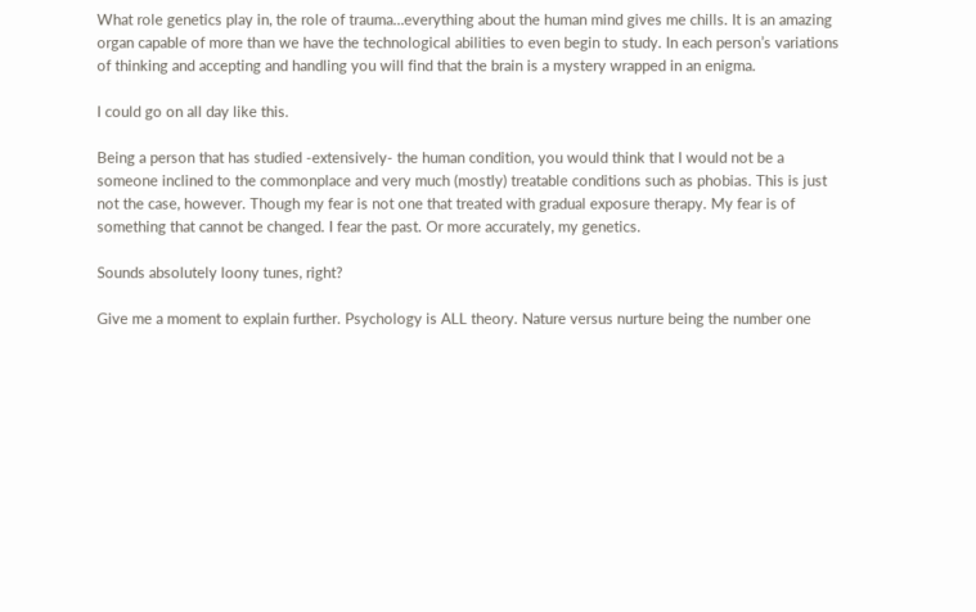What role genetics play in, the role of trauma…everything about the human mind gives me chills. It is an amazing organ capable of more than we have the technological abilities to even begin to study. In each person’s variations of thinking and accepting and handling you will find that the brain is a mystery wrapped in an enigma.

I could go on all day like this.

Being a person that has studied -extensively- the human condition, you would think that I would not be a someone inclined to the commonplace and very much (mostly) treatable conditions such as phobias. This is just not the case, however. Though my fear is not one that treated with gradual exposure therapy. My fear is of something that cannot be changed. I fear the past. Or more accurately, my genetics.

Sounds absolutely loony tunes, right?

Give me a moment to explain further. Psychology is ALL theory. Nature versus nurture being the number one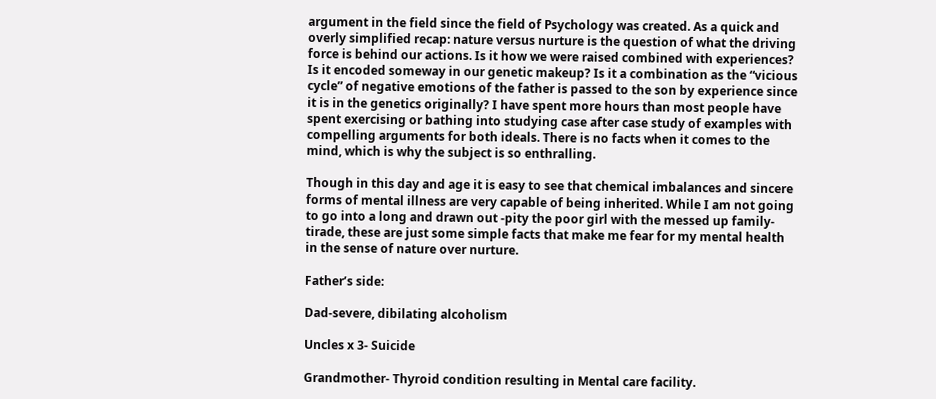argument in the field since the field of Psychology was created. As a quick and overly simplified recap: nature versus nurture is the question of what the driving force is behind our actions. Is it how we were raised combined with experiences? Is it encoded someway in our genetic makeup? Is it a combination as the “vicious cycle” of negative emotions of the father is passed to the son by experience since it is in the genetics originally? I have spent more hours than most people have spent exercising or bathing into studying case after case study of examples with compelling arguments for both ideals. There is no facts when it comes to the mind, which is why the subject is so enthralling.

Though in this day and age it is easy to see that chemical imbalances and sincere forms of mental illness are very capable of being inherited. While I am not going to go into a long and drawn out -pity the poor girl with the messed up family- tirade, these are just some simple facts that make me fear for my mental health in the sense of nature over nurture.

Father’s side:

Dad-severe, dibilating alcoholism

Uncles x 3- Suicide

Grandmother- Thyroid condition resulting in Mental care facility.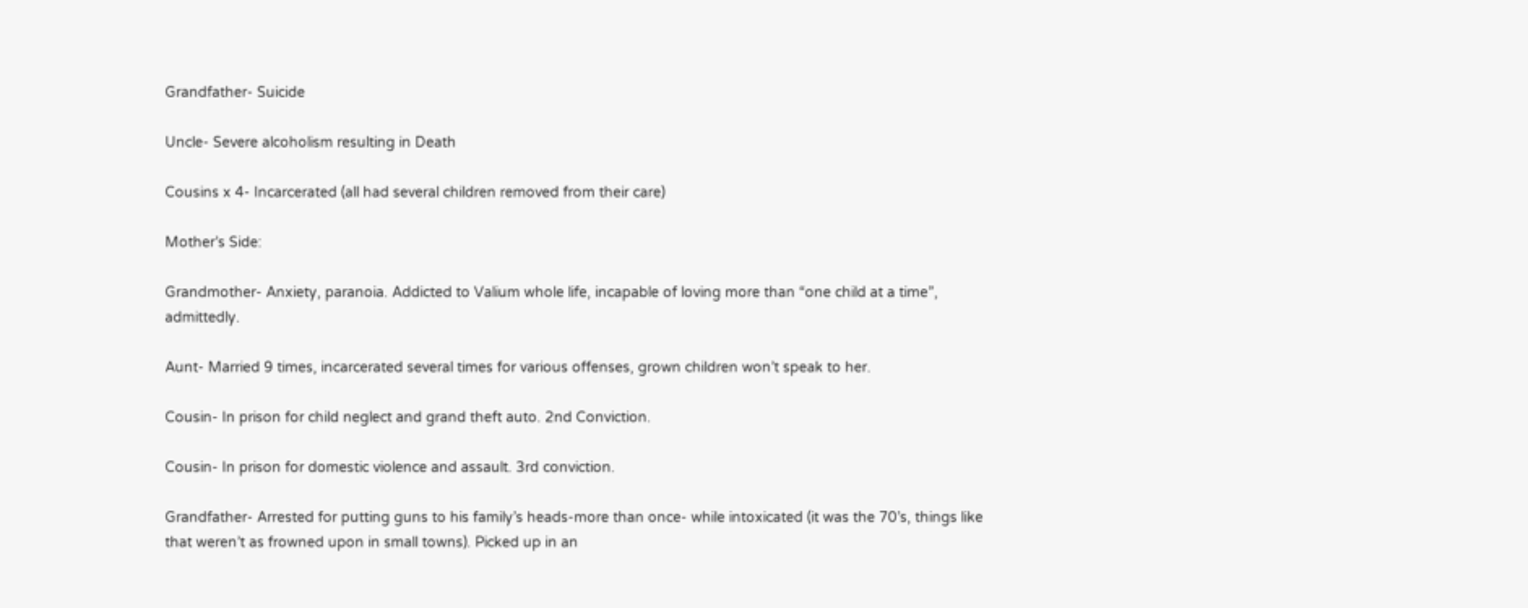Grandfather- Suicide

Uncle- Severe alcoholism resulting in Death

Cousins x 4- Incarcerated (all had several children removed from their care)

Mother’s Side:

Grandmother- Anxiety, paranoia. Addicted to Valium whole life, incapable of loving more than “one child at a time”, admittedly.

Aunt- Married 9 times, incarcerated several times for various offenses, grown children won’t speak to her.

Cousin- In prison for child neglect and grand theft auto. 2nd Conviction.

Cousin- In prison for domestic violence and assault. 3rd conviction.

Grandfather- Arrested for putting guns to his family’s heads-more than once- while intoxicated (it was the 70’s, things like that weren’t as frowned upon in small towns). Picked up in an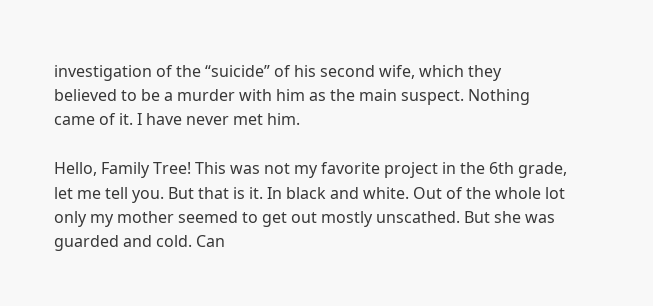investigation of the “suicide” of his second wife, which they believed to be a murder with him as the main suspect. Nothing came of it. I have never met him.

Hello, Family Tree! This was not my favorite project in the 6th grade, let me tell you. But that is it. In black and white. Out of the whole lot only my mother seemed to get out mostly unscathed. But she was guarded and cold. Can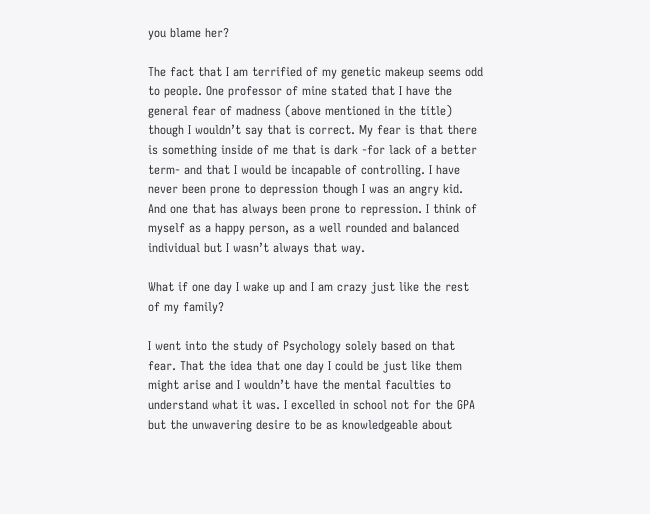you blame her?

The fact that I am terrified of my genetic makeup seems odd to people. One professor of mine stated that I have the general fear of madness (above mentioned in the title) though I wouldn’t say that is correct. My fear is that there is something inside of me that is dark -for lack of a better term- and that I would be incapable of controlling. I have never been prone to depression though I was an angry kid. And one that has always been prone to repression. I think of myself as a happy person, as a well rounded and balanced individual but I wasn’t always that way.

What if one day I wake up and I am crazy just like the rest of my family?

I went into the study of Psychology solely based on that fear. That the idea that one day I could be just like them might arise and I wouldn’t have the mental faculties to understand what it was. I excelled in school not for the GPA but the unwavering desire to be as knowledgeable about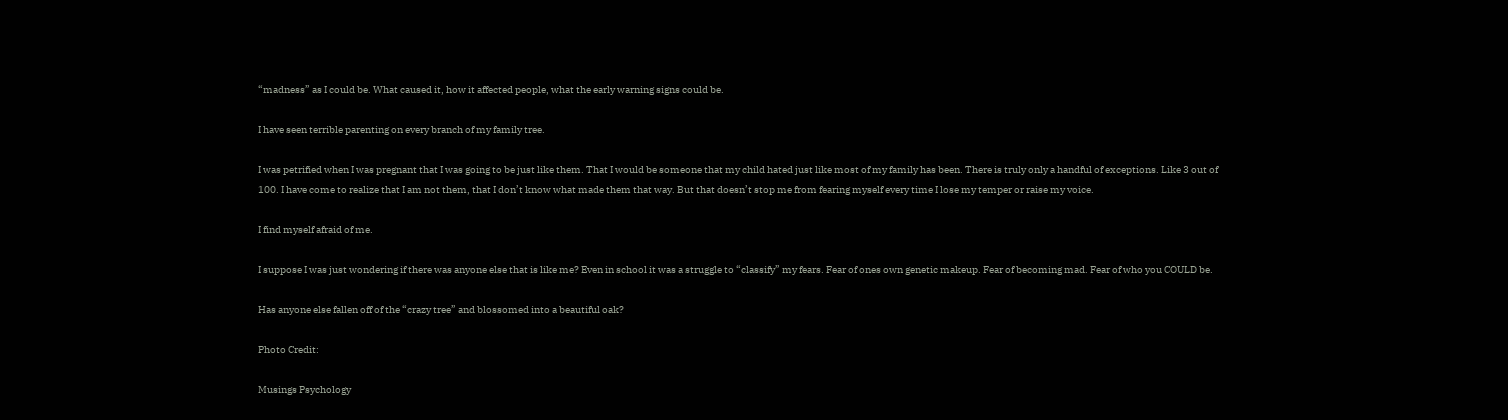“madness” as I could be. What caused it, how it affected people, what the early warning signs could be.

I have seen terrible parenting on every branch of my family tree.

I was petrified when I was pregnant that I was going to be just like them. That I would be someone that my child hated just like most of my family has been. There is truly only a handful of exceptions. Like 3 out of 100. I have come to realize that I am not them, that I don’t know what made them that way. But that doesn’t stop me from fearing myself every time I lose my temper or raise my voice.

I find myself afraid of me.

I suppose I was just wondering if there was anyone else that is like me? Even in school it was a struggle to “classify” my fears. Fear of ones own genetic makeup. Fear of becoming mad. Fear of who you COULD be.

Has anyone else fallen off of the “crazy tree” and blossomed into a beautiful oak?

Photo Credit:

Musings Psychology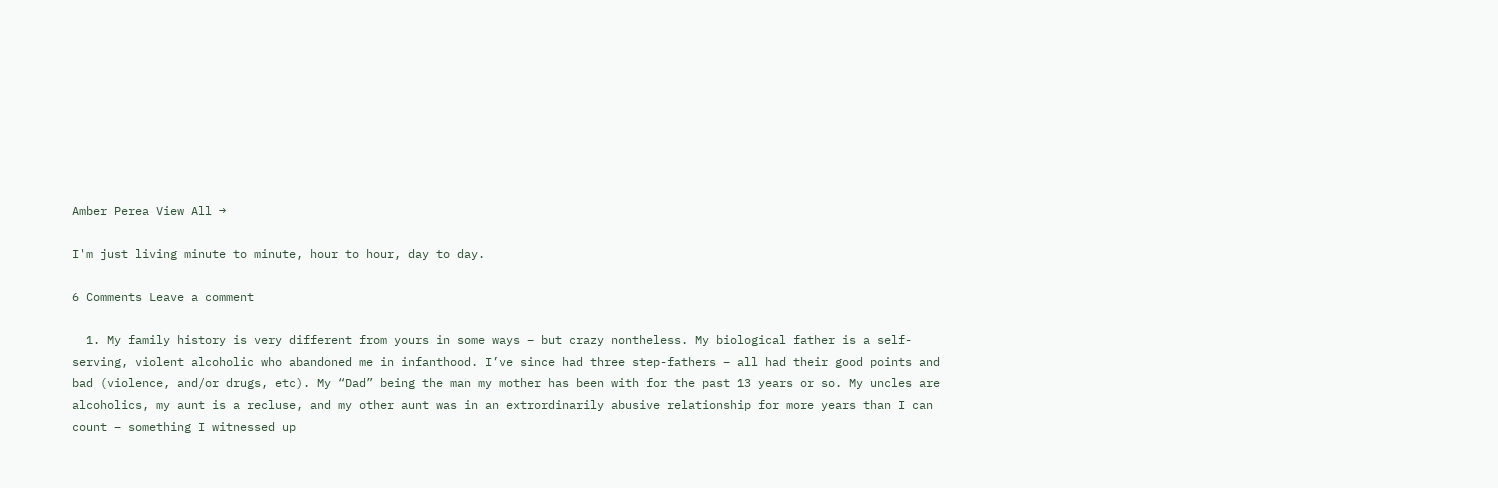Amber Perea View All →

I'm just living minute to minute, hour to hour, day to day.

6 Comments Leave a comment

  1. My family history is very different from yours in some ways – but crazy nontheless. My biological father is a self-serving, violent alcoholic who abandoned me in infanthood. I’ve since had three step-fathers – all had their good points and bad (violence, and/or drugs, etc). My “Dad” being the man my mother has been with for the past 13 years or so. My uncles are alcoholics, my aunt is a recluse, and my other aunt was in an extrordinarily abusive relationship for more years than I can count – something I witnessed up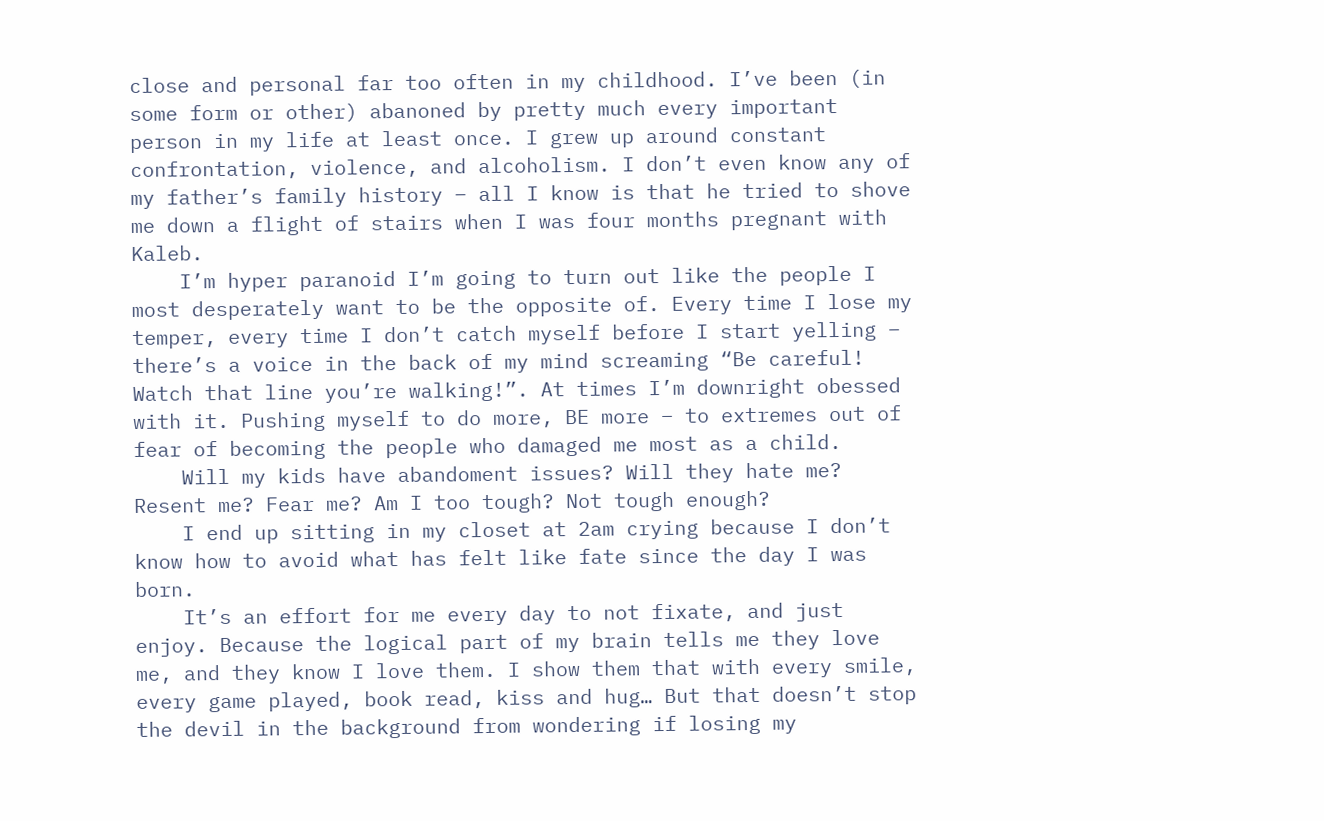close and personal far too often in my childhood. I’ve been (in some form or other) abanoned by pretty much every important person in my life at least once. I grew up around constant confrontation, violence, and alcoholism. I don’t even know any of my father’s family history – all I know is that he tried to shove me down a flight of stairs when I was four months pregnant with Kaleb.
    I’m hyper paranoid I’m going to turn out like the people I most desperately want to be the opposite of. Every time I lose my temper, every time I don’t catch myself before I start yelling – there’s a voice in the back of my mind screaming “Be careful! Watch that line you’re walking!”. At times I’m downright obessed with it. Pushing myself to do more, BE more – to extremes out of fear of becoming the people who damaged me most as a child.
    Will my kids have abandoment issues? Will they hate me? Resent me? Fear me? Am I too tough? Not tough enough?
    I end up sitting in my closet at 2am crying because I don’t know how to avoid what has felt like fate since the day I was born.
    It’s an effort for me every day to not fixate, and just enjoy. Because the logical part of my brain tells me they love me, and they know I love them. I show them that with every smile, every game played, book read, kiss and hug… But that doesn’t stop the devil in the background from wondering if losing my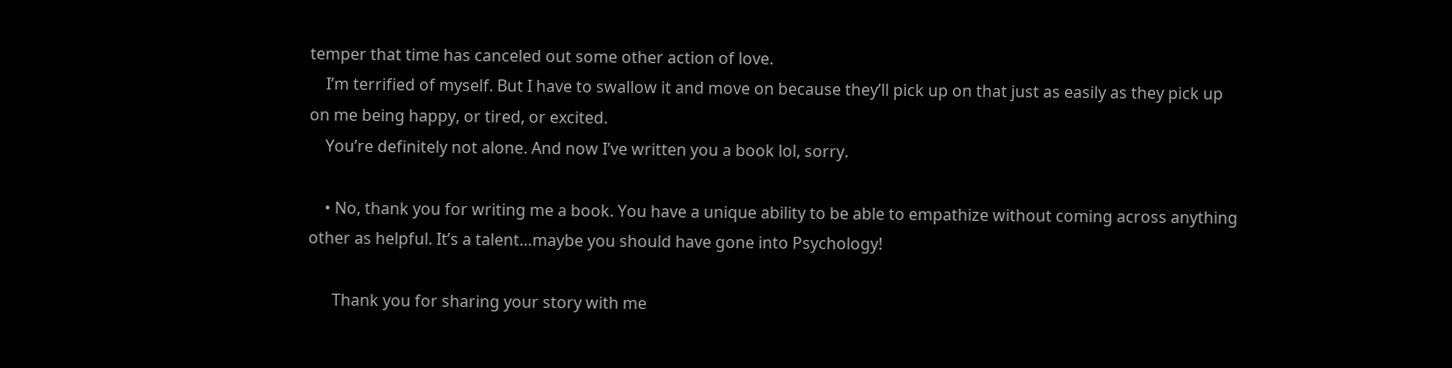temper that time has canceled out some other action of love.
    I’m terrified of myself. But I have to swallow it and move on because they’ll pick up on that just as easily as they pick up on me being happy, or tired, or excited.
    You’re definitely not alone. And now I’ve written you a book lol, sorry.

    • No, thank you for writing me a book. You have a unique ability to be able to empathize without coming across anything other as helpful. It’s a talent…maybe you should have gone into Psychology!

      Thank you for sharing your story with me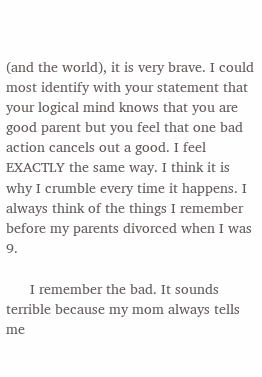(and the world), it is very brave. I could most identify with your statement that your logical mind knows that you are good parent but you feel that one bad action cancels out a good. I feel EXACTLY the same way. I think it is why I crumble every time it happens. I always think of the things I remember before my parents divorced when I was 9.

      I remember the bad. It sounds terrible because my mom always tells me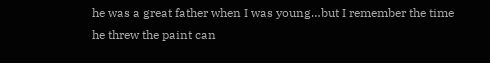he was a great father when I was young…but I remember the time he threw the paint can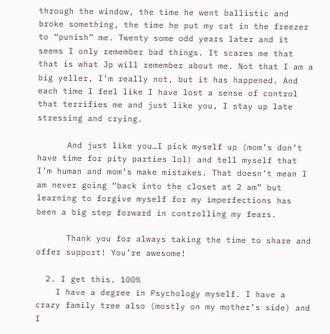through the window, the time he went ballistic and broke something, the time he put my cat in the freezer to “punish” me. Twenty some odd years later and it seems I only remember bad things. It scares me that that is what Jp will remember about me. Not that I am a big yeller, I’m really not, but it has happened. And each time I feel like I have lost a sense of control that terrifies me and just like you, I stay up late stressing and crying.

      And just like you…I pick myself up (mom’s don’t have time for pity parties lol) and tell myself that I’m human and mom’s make mistakes. That doesn’t mean I am never going “back into the closet at 2 am” but learning to forgive myself for my imperfections has been a big step forward in controlling my fears.

      Thank you for always taking the time to share and offer support! You’re awesome!

  2. I get this. 100%
    I have a degree in Psychology myself. I have a crazy family tree also (mostly on my mother’s side) and I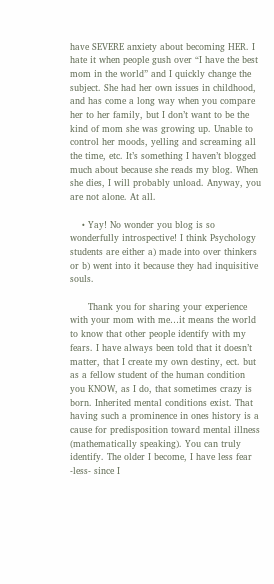have SEVERE anxiety about becoming HER. I hate it when people gush over “I have the best mom in the world” and I quickly change the subject. She had her own issues in childhood, and has come a long way when you compare her to her family, but I don’t want to be the kind of mom she was growing up. Unable to control her moods, yelling and screaming all the time, etc. It’s something I haven’t blogged much about because she reads my blog. When she dies, I will probably unload. Anyway, you are not alone. At all.

    • Yay! No wonder you blog is so wonderfully introspective! I think Psychology students are either a) made into over thinkers or b) went into it because they had inquisitive souls.

      Thank you for sharing your experience with your mom with me…it means the world to know that other people identify with my fears. I have always been told that it doesn’t matter, that I create my own destiny, ect. but as a fellow student of the human condition you KNOW, as I do, that sometimes crazy is born. Inherited mental conditions exist. That having such a prominence in ones history is a cause for predisposition toward mental illness (mathematically speaking). You can truly identify. The older I become, I have less fear -less- since I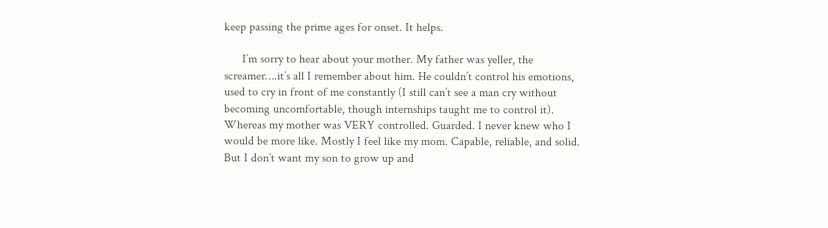keep passing the prime ages for onset. It helps.

      I’m sorry to hear about your mother. My father was yeller, the screamer….it’s all I remember about him. He couldn’t control his emotions, used to cry in front of me constantly (I still can’t see a man cry without becoming uncomfortable, though internships taught me to control it). Whereas my mother was VERY controlled. Guarded. I never knew who I would be more like. Mostly I feel like my mom. Capable, reliable, and solid. But I don’t want my son to grow up and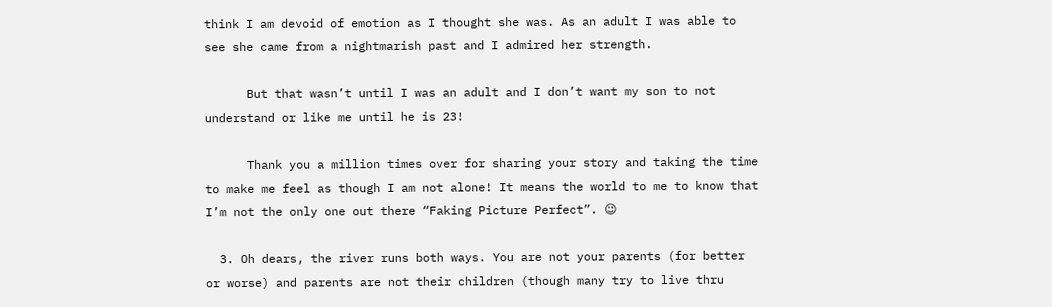think I am devoid of emotion as I thought she was. As an adult I was able to see she came from a nightmarish past and I admired her strength.

      But that wasn’t until I was an adult and I don’t want my son to not understand or like me until he is 23!

      Thank you a million times over for sharing your story and taking the time to make me feel as though I am not alone! It means the world to me to know that I’m not the only one out there “Faking Picture Perfect”. 😉

  3. Oh dears, the river runs both ways. You are not your parents (for better or worse) and parents are not their children (though many try to live thru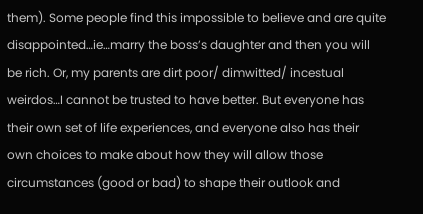them). Some people find this impossible to believe and are quite disappointed…ie…marry the boss’s daughter and then you will be rich. Or, my parents are dirt poor/ dimwitted/ incestual weirdos…I cannot be trusted to have better. But everyone has their own set of life experiences, and everyone also has their own choices to make about how they will allow those circumstances (good or bad) to shape their outlook and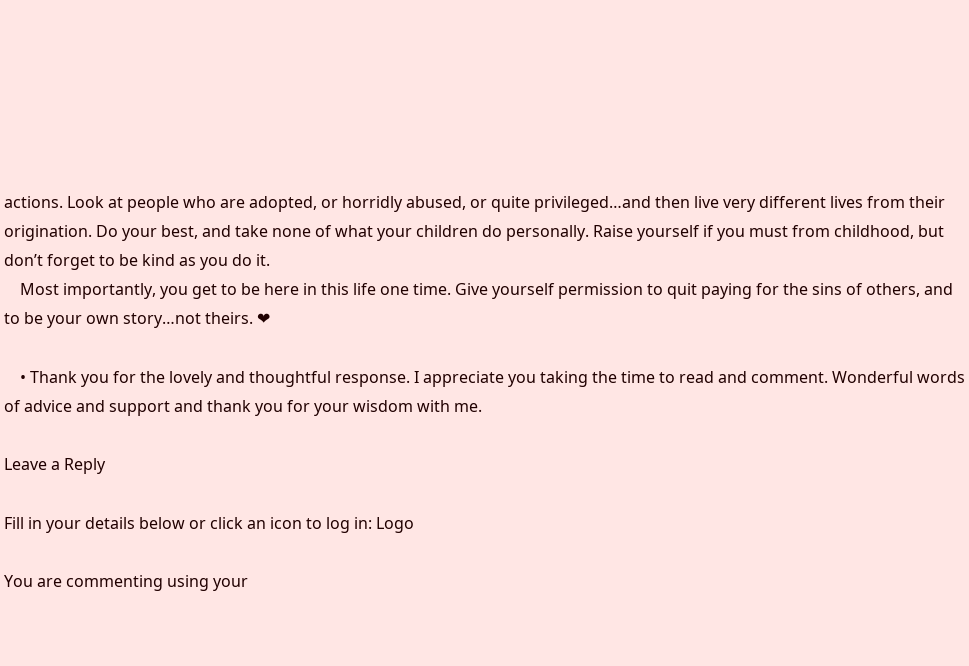actions. Look at people who are adopted, or horridly abused, or quite privileged…and then live very different lives from their origination. Do your best, and take none of what your children do personally. Raise yourself if you must from childhood, but don’t forget to be kind as you do it.
    Most importantly, you get to be here in this life one time. Give yourself permission to quit paying for the sins of others, and to be your own story…not theirs. ❤

    • Thank you for the lovely and thoughtful response. I appreciate you taking the time to read and comment. Wonderful words of advice and support and thank you for your wisdom with me.

Leave a Reply

Fill in your details below or click an icon to log in: Logo

You are commenting using your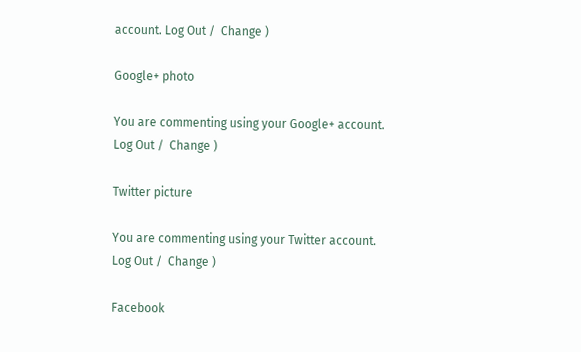account. Log Out /  Change )

Google+ photo

You are commenting using your Google+ account. Log Out /  Change )

Twitter picture

You are commenting using your Twitter account. Log Out /  Change )

Facebook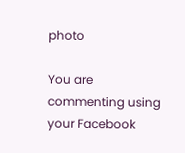photo

You are commenting using your Facebook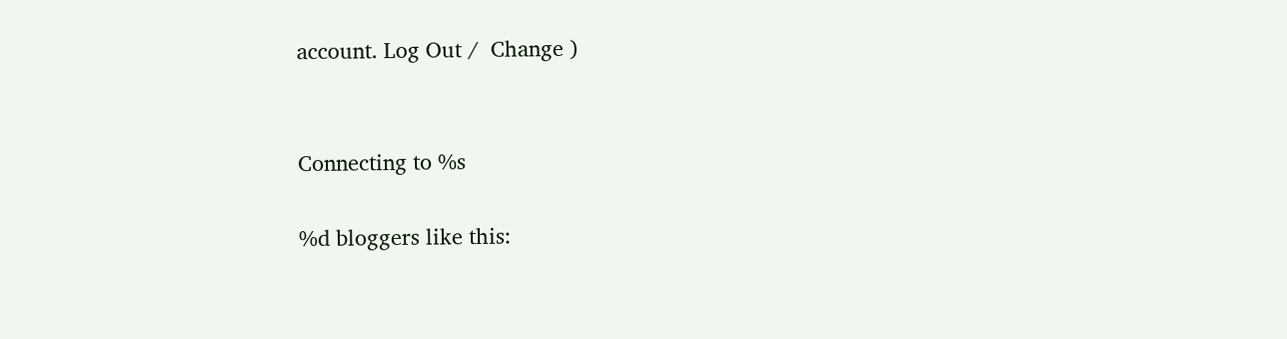account. Log Out /  Change )


Connecting to %s

%d bloggers like this: